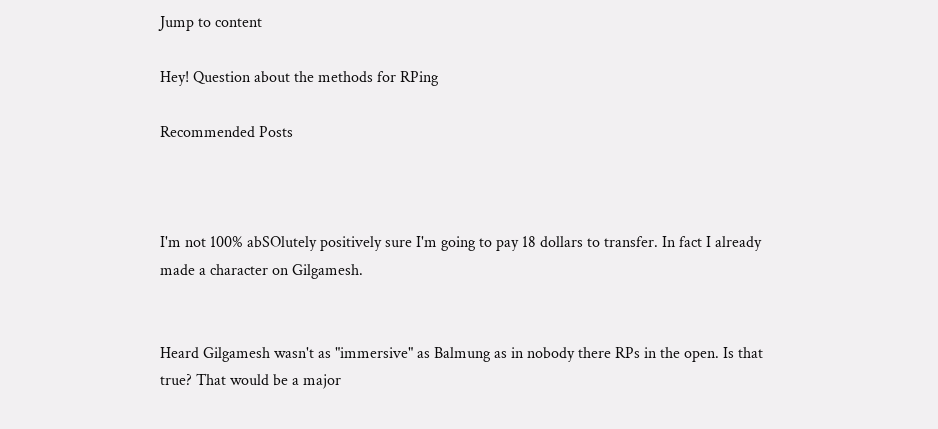Jump to content

Hey! Question about the methods for RPing

Recommended Posts



I'm not 100% abSOlutely positively sure I'm going to pay 18 dollars to transfer. In fact I already made a character on Gilgamesh.


Heard Gilgamesh wasn't as "immersive" as Balmung as in nobody there RPs in the open. Is that true? That would be a major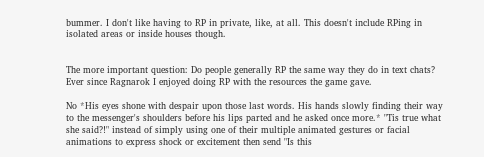bummer. I don't like having to RP in private, like, at all. This doesn't include RPing in isolated areas or inside houses though.


The more important question: Do people generally RP the same way they do in text chats? Ever since Ragnarok I enjoyed doing RP with the resources the game gave.

No *His eyes shone with despair upon those last words. His hands slowly finding their way to the messenger's shoulders before his lips parted and he asked once more.* "Tis true what she said?!" instead of simply using one of their multiple animated gestures or facial animations to express shock or excitement then send "Is this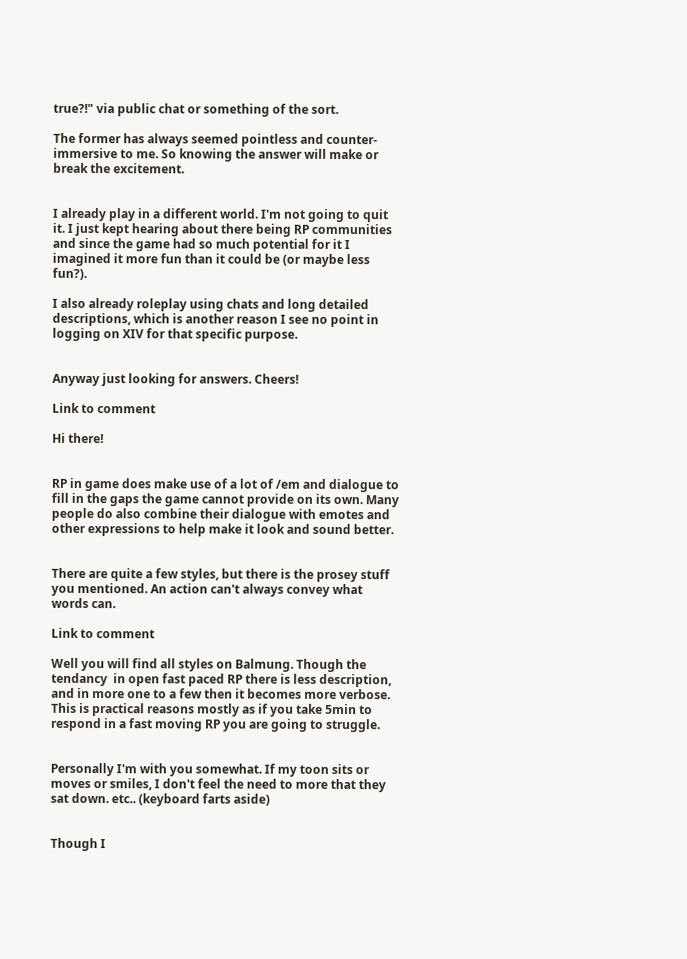true?!" via public chat or something of the sort.

The former has always seemed pointless and counter-immersive to me. So knowing the answer will make or break the excitement.


I already play in a different world. I'm not going to quit it. I just kept hearing about there being RP communities and since the game had so much potential for it I imagined it more fun than it could be (or maybe less fun?).

I also already roleplay using chats and long detailed descriptions, which is another reason I see no point in logging on XIV for that specific purpose.


Anyway just looking for answers. Cheers!

Link to comment

Hi there!


RP in game does make use of a lot of /em and dialogue to fill in the gaps the game cannot provide on its own. Many people do also combine their dialogue with emotes and other expressions to help make it look and sound better.


There are quite a few styles, but there is the prosey stuff you mentioned. An action can't always convey what words can.

Link to comment

Well you will find all styles on Balmung. Though the tendancy  in open fast paced RP there is less description, and in more one to a few then it becomes more verbose. This is practical reasons mostly as if you take 5min to respond in a fast moving RP you are going to struggle.


Personally I'm with you somewhat. If my toon sits or moves or smiles, I don't feel the need to more that they sat down. etc.. (keyboard farts aside)


Though I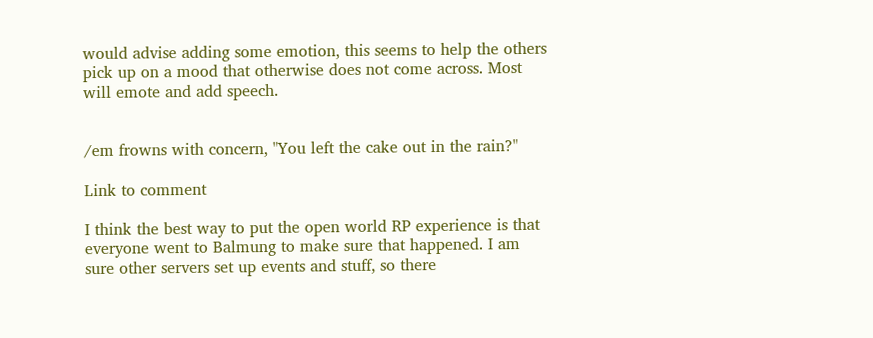would advise adding some emotion, this seems to help the others pick up on a mood that otherwise does not come across. Most will emote and add speech.


/em frowns with concern, "You left the cake out in the rain?"

Link to comment

I think the best way to put the open world RP experience is that everyone went to Balmung to make sure that happened. I am sure other servers set up events and stuff, so there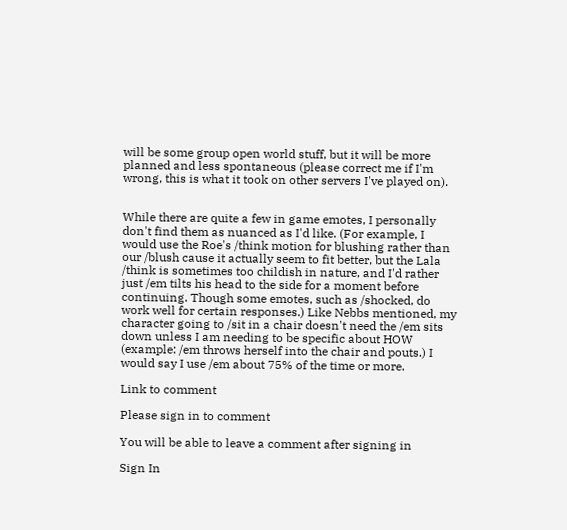will be some group open world stuff, but it will be more planned and less spontaneous (please correct me if I'm wrong, this is what it took on other servers I've played on).


While there are quite a few in game emotes, I personally don't find them as nuanced as I'd like. (For example, I would use the Roe's /think motion for blushing rather than our /blush cause it actually seem to fit better, but the Lala /think is sometimes too childish in nature, and I'd rather just /em tilts his head to the side for a moment before continuing. Though some emotes, such as /shocked, do work well for certain responses.) Like Nebbs mentioned, my character going to /sit in a chair doesn't need the /em sits down unless I am needing to be specific about HOW (example: /em throws herself into the chair and pouts.) I would say I use /em about 75% of the time or more.

Link to comment

Please sign in to comment

You will be able to leave a comment after signing in

Sign In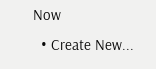Now
  • Create New...